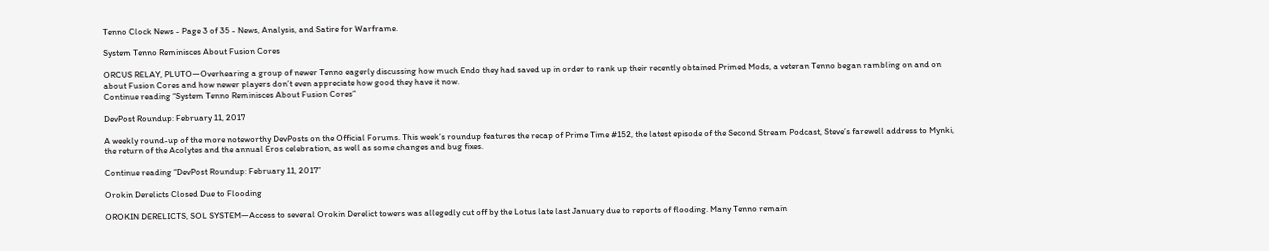Tenno Clock News - Page 3 of 35 - News, Analysis, and Satire for Warframe.

System Tenno Reminisces About Fusion Cores

ORCUS RELAY, PLUTO—Overhearing a group of newer Tenno eagerly discussing how much Endo they had saved up in order to rank up their recently obtained Primed Mods, a veteran Tenno began rambling on and on about Fusion Cores and how newer players don’t even appreciate how good they have it now.
Continue reading “System Tenno Reminisces About Fusion Cores”

DevPost Roundup: February 11, 2017

A weekly round-up of the more noteworthy DevPosts on the Official Forums. This week’s roundup features the recap of Prime Time #152, the latest episode of the Second Stream Podcast, Steve’s farewell address to Mynki, the return of the Acolytes and the annual Eros celebration, as well as some changes and bug fixes.

Continue reading “DevPost Roundup: February 11, 2017”

Orokin Derelicts Closed Due to Flooding

OROKIN DERELICTS, SOL SYSTEM—Access to several Orokin Derelict towers was allegedly cut off by the Lotus late last January due to reports of flooding. Many Tenno remain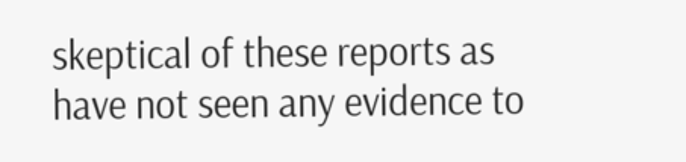skeptical of these reports as have not seen any evidence to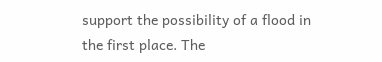support the possibility of a flood in the first place. The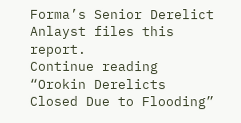Forma’s Senior Derelict Anlayst files this report.
Continue reading “Orokin Derelicts Closed Due to Flooding”